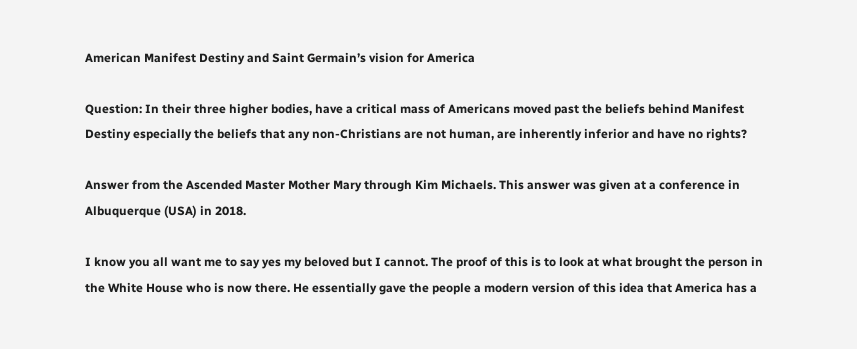American Manifest Destiny and Saint Germain’s vision for America

Question: In their three higher bodies, have a critical mass of Americans moved past the beliefs behind Manifest Destiny especially the beliefs that any non-Christians are not human, are inherently inferior and have no rights?

Answer from the Ascended Master Mother Mary through Kim Michaels. This answer was given at a conference in Albuquerque (USA) in 2018.

I know you all want me to say yes my beloved but I cannot. The proof of this is to look at what brought the person in the White House who is now there. He essentially gave the people a modern version of this idea that America has a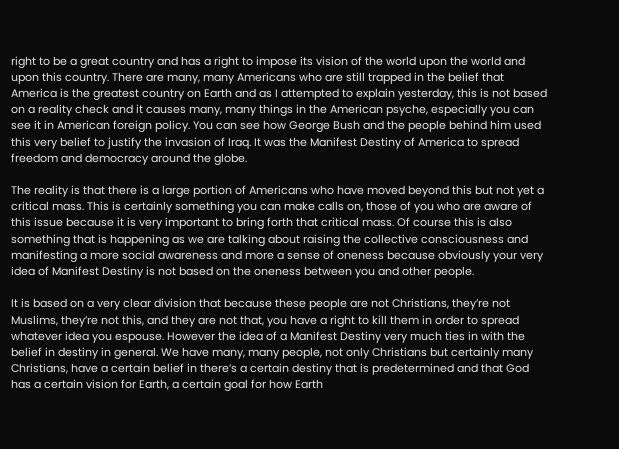right to be a great country and has a right to impose its vision of the world upon the world and upon this country. There are many, many Americans who are still trapped in the belief that America is the greatest country on Earth and as I attempted to explain yesterday, this is not based on a reality check and it causes many, many things in the American psyche, especially you can see it in American foreign policy. You can see how George Bush and the people behind him used this very belief to justify the invasion of Iraq. It was the Manifest Destiny of America to spread freedom and democracy around the globe.

The reality is that there is a large portion of Americans who have moved beyond this but not yet a critical mass. This is certainly something you can make calls on, those of you who are aware of this issue because it is very important to bring forth that critical mass. Of course this is also something that is happening as we are talking about raising the collective consciousness and manifesting a more social awareness and more a sense of oneness because obviously your very idea of Manifest Destiny is not based on the oneness between you and other people.

It is based on a very clear division that because these people are not Christians, they’re not Muslims, they’re not this, and they are not that, you have a right to kill them in order to spread whatever idea you espouse. However the idea of a Manifest Destiny very much ties in with the belief in destiny in general. We have many, many people, not only Christians but certainly many Christians, have a certain belief in there’s a certain destiny that is predetermined and that God has a certain vision for Earth, a certain goal for how Earth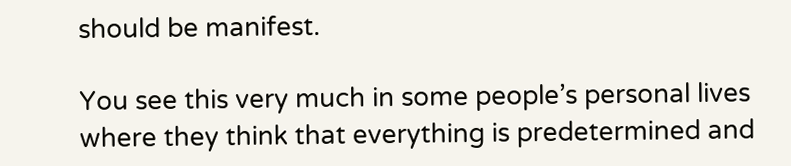should be manifest.

You see this very much in some people’s personal lives where they think that everything is predetermined and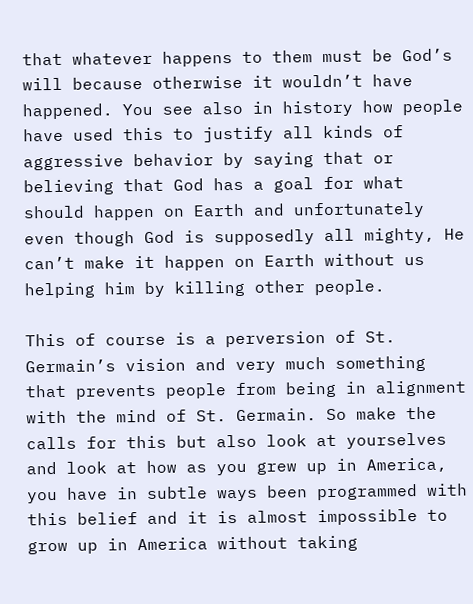that whatever happens to them must be God’s will because otherwise it wouldn’t have happened. You see also in history how people have used this to justify all kinds of aggressive behavior by saying that or believing that God has a goal for what should happen on Earth and unfortunately even though God is supposedly all mighty, He can’t make it happen on Earth without us helping him by killing other people.

This of course is a perversion of St. Germain’s vision and very much something that prevents people from being in alignment with the mind of St. Germain. So make the calls for this but also look at yourselves and look at how as you grew up in America, you have in subtle ways been programmed with this belief and it is almost impossible to grow up in America without taking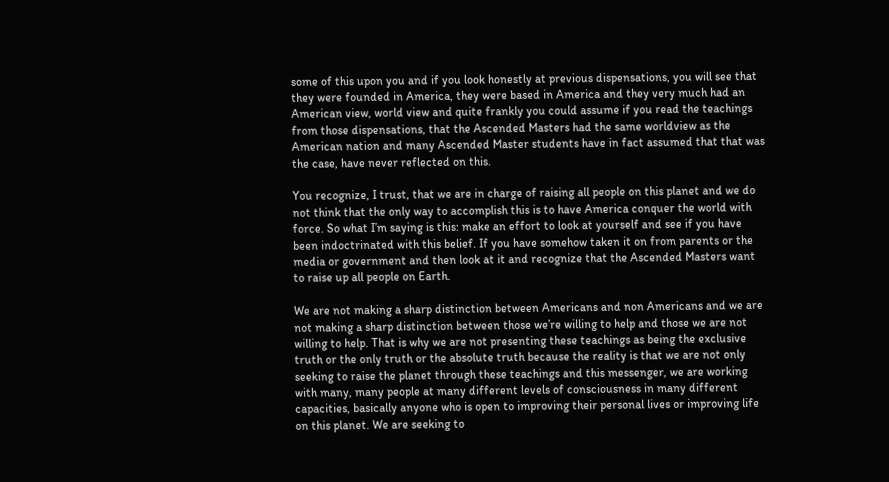some of this upon you and if you look honestly at previous dispensations, you will see that they were founded in America, they were based in America and they very much had an American view, world view and quite frankly you could assume if you read the teachings from those dispensations, that the Ascended Masters had the same worldview as the American nation and many Ascended Master students have in fact assumed that that was the case, have never reflected on this.

You recognize, I trust, that we are in charge of raising all people on this planet and we do not think that the only way to accomplish this is to have America conquer the world with force. So what I’m saying is this: make an effort to look at yourself and see if you have been indoctrinated with this belief. If you have somehow taken it on from parents or the media or government and then look at it and recognize that the Ascended Masters want to raise up all people on Earth.

We are not making a sharp distinction between Americans and non Americans and we are not making a sharp distinction between those we’re willing to help and those we are not willing to help. That is why we are not presenting these teachings as being the exclusive truth or the only truth or the absolute truth because the reality is that we are not only seeking to raise the planet through these teachings and this messenger, we are working with many, many people at many different levels of consciousness in many different capacities, basically anyone who is open to improving their personal lives or improving life on this planet. We are seeking to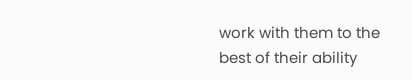work with them to the best of their ability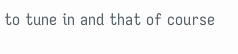to tune in and that of course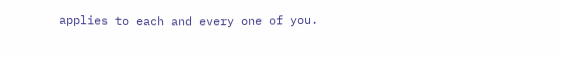applies to each and every one of you.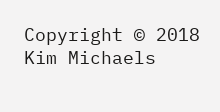Copyright © 2018 Kim Michaels